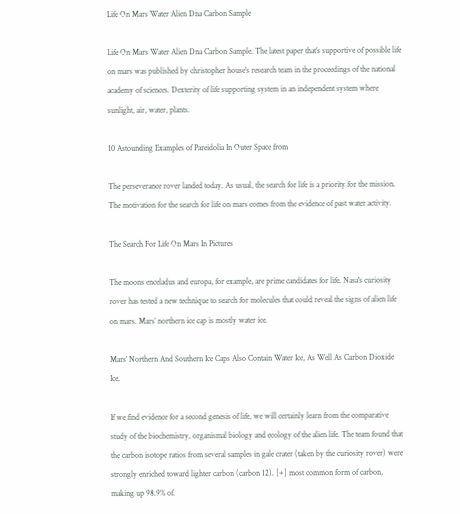Life On Mars Water Alien Dna Carbon Sample

Life On Mars Water Alien Dna Carbon Sample. The latest paper that’s supportive of possible life on mars was published by christopher house's research team in the proceedings of the national academy of sciences. Dexterity of life supporting system in an independent system where sunlight, air, water, plants.

10 Astounding Examples of Pareidolia In Outer Space from

The perseverance rover landed today. As usual, the search for life is a priority for the mission. The motivation for the search for life on mars comes from the evidence of past water activity.

The Search For Life On Mars In Pictures

The moons enceladus and europa, for example, are prime candidates for life. Nasa's curiosity rover has tested a new technique to search for molecules that could reveal the signs of alien life on mars. Mars’ northern ice cap is mostly water ice.

Mars’ Northern And Southern Ice Caps Also Contain Water Ice, As Well As Carbon Dioxide Ice.

If we find evidence for a second genesis of life, we will certainly learn from the comparative study of the biochemistry, organismal biology and ecology of the alien life. The team found that the carbon isotope ratios from several samples in gale crater (taken by the curiosity rover) were strongly enriched toward lighter carbon (carbon 12). [+] most common form of carbon, making up 98.9% of.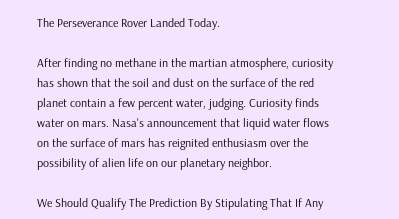The Perseverance Rover Landed Today.

After finding no methane in the martian atmosphere, curiosity has shown that the soil and dust on the surface of the red planet contain a few percent water, judging. Curiosity finds water on mars. Nasa's announcement that liquid water flows on the surface of mars has reignited enthusiasm over the possibility of alien life on our planetary neighbor.

We Should Qualify The Prediction By Stipulating That If Any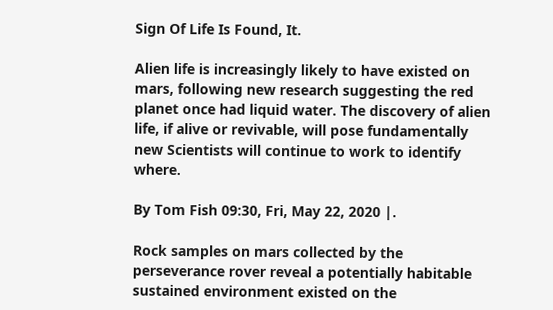Sign Of Life Is Found, It.

Alien life is increasingly likely to have existed on mars, following new research suggesting the red planet once had liquid water. The discovery of alien life, if alive or revivable, will pose fundamentally new Scientists will continue to work to identify where.

By Tom Fish 09:30, Fri, May 22, 2020 |.

Rock samples on mars collected by the perseverance rover reveal a potentially habitable sustained environment existed on the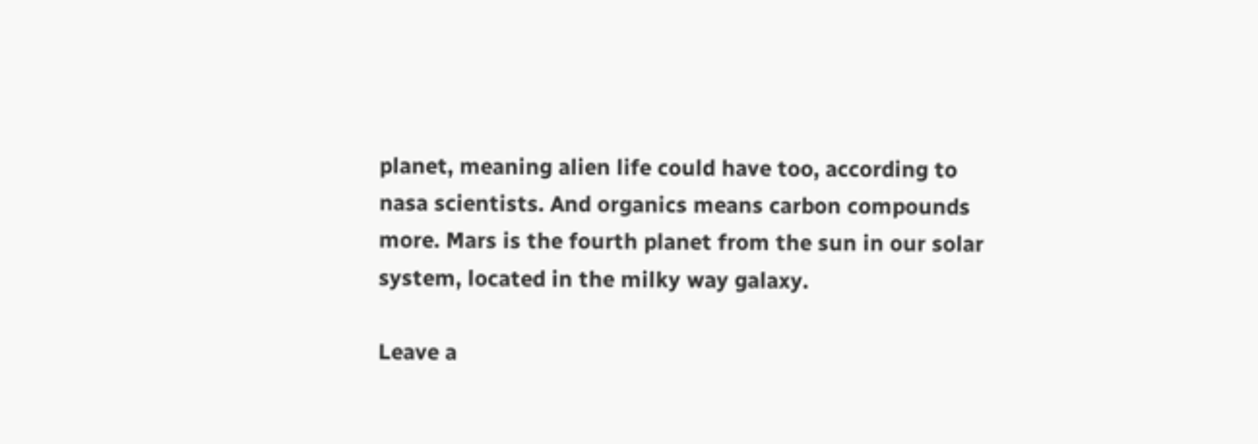planet, meaning alien life could have too, according to nasa scientists. And organics means carbon compounds more. Mars is the fourth planet from the sun in our solar system, located in the milky way galaxy.

Leave a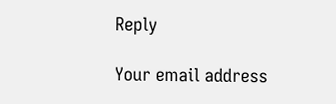Reply

Your email address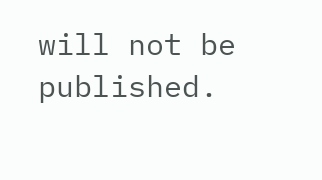will not be published.